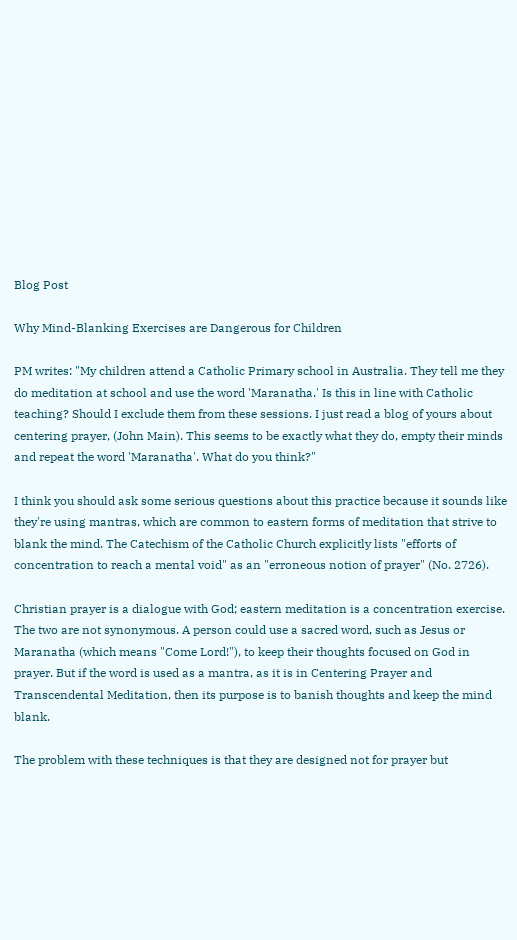Blog Post

Why Mind-Blanking Exercises are Dangerous for Children

PM writes: "My children attend a Catholic Primary school in Australia. They tell me they do meditation at school and use the word 'Maranatha.' Is this in line with Catholic teaching? Should I exclude them from these sessions. I just read a blog of yours about centering prayer, (John Main). This seems to be exactly what they do, empty their minds and repeat the word 'Maranatha'. What do you think?"

I think you should ask some serious questions about this practice because it sounds like they're using mantras, which are common to eastern forms of meditation that strive to blank the mind. The Catechism of the Catholic Church explicitly lists "efforts of concentration to reach a mental void" as an "erroneous notion of prayer" (No. 2726).

Christian prayer is a dialogue with God; eastern meditation is a concentration exercise. The two are not synonymous. A person could use a sacred word, such as Jesus or Maranatha (which means "Come Lord!"), to keep their thoughts focused on God in prayer. But if the word is used as a mantra, as it is in Centering Prayer and Transcendental Meditation, then its purpose is to banish thoughts and keep the mind blank.

The problem with these techniques is that they are designed not for prayer but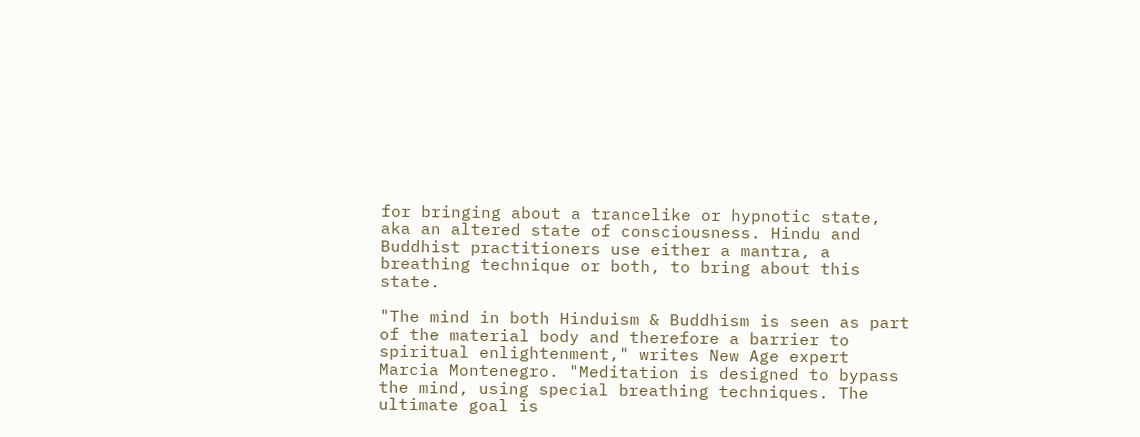for bringing about a trancelike or hypnotic state, aka an altered state of consciousness. Hindu and Buddhist practitioners use either a mantra, a breathing technique or both, to bring about this state.

"The mind in both Hinduism & Buddhism is seen as part of the material body and therefore a barrier to spiritual enlightenment," writes New Age expert Marcia Montenegro. "Meditation is designed to bypass the mind, using special breathing techniques. The ultimate goal is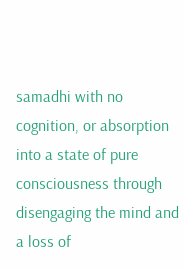samadhi with no cognition, or absorption into a state of pure consciousness through disengaging the mind and a loss of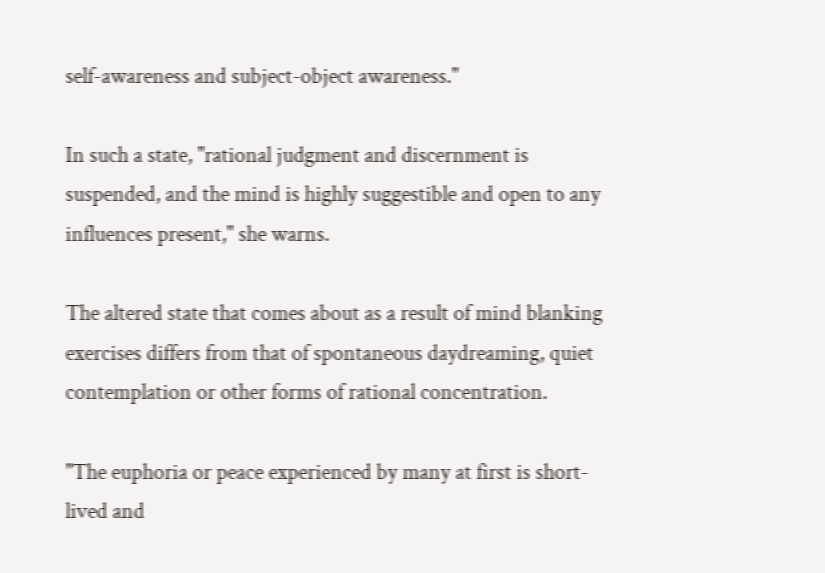self-awareness and subject-object awareness."

In such a state, "rational judgment and discernment is suspended, and the mind is highly suggestible and open to any influences present," she warns.

The altered state that comes about as a result of mind blanking exercises differs from that of spontaneous daydreaming, quiet contemplation or other forms of rational concentration.

"The euphoria or peace experienced by many at first is short-lived and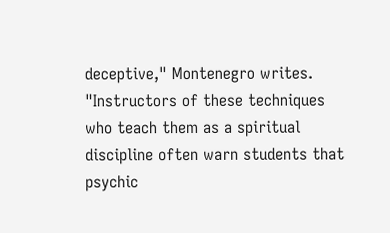deceptive," Montenegro writes. "Instructors of these techniques who teach them as a spiritual discipline often warn students that psychic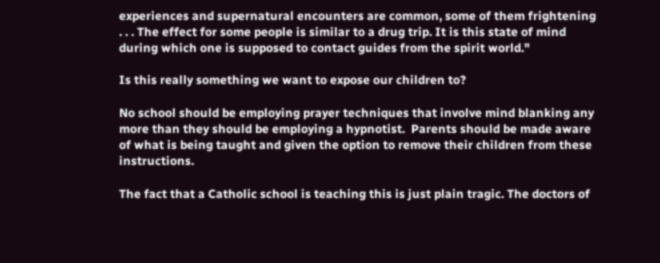experiences and supernatural encounters are common, some of them frightening . . . The effect for some people is similar to a drug trip. It is this state of mind during which one is supposed to contact guides from the spirit world."

Is this really something we want to expose our children to?

No school should be employing prayer techniques that involve mind blanking any more than they should be employing a hypnotist.  Parents should be made aware of what is being taught and given the option to remove their children from these instructions.

The fact that a Catholic school is teaching this is just plain tragic. The doctors of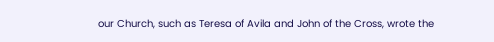our Church, such as Teresa of Avila and John of the Cross, wrote the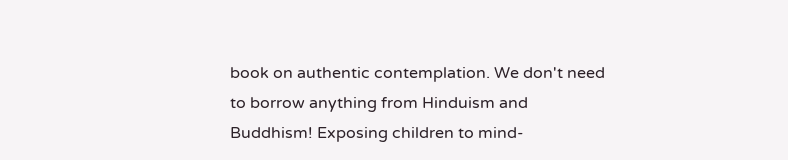book on authentic contemplation. We don't need to borrow anything from Hinduism and Buddhism! Exposing children to mind-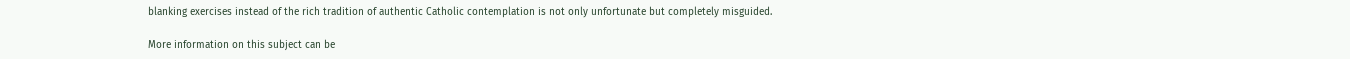blanking exercises instead of the rich tradition of authentic Catholic contemplation is not only unfortunate but completely misguided.

More information on this subject can be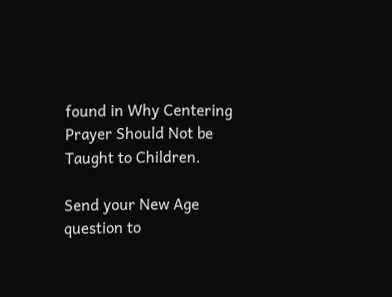found in Why Centering Prayer Should Not be Taught to Children.

Send your New Age question to